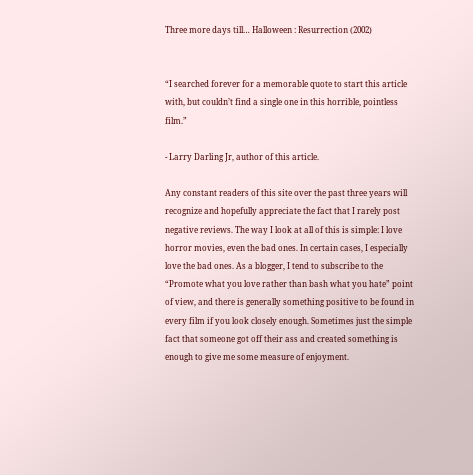Three more days till… Halloween : Resurrection (2002)


“I searched forever for a memorable quote to start this article with, but couldn’t find a single one in this horrible, pointless film.”

- Larry Darling Jr, author of this article.

Any constant readers of this site over the past three years will recognize and hopefully appreciate the fact that I rarely post negative reviews. The way I look at all of this is simple: I love horror movies, even the bad ones. In certain cases, I especially love the bad ones. As a blogger, I tend to subscribe to the “Promote what you love rather than bash what you hate” point of view, and there is generally something positive to be found in every film if you look closely enough. Sometimes just the simple fact that someone got off their ass and created something is enough to give me some measure of enjoyment.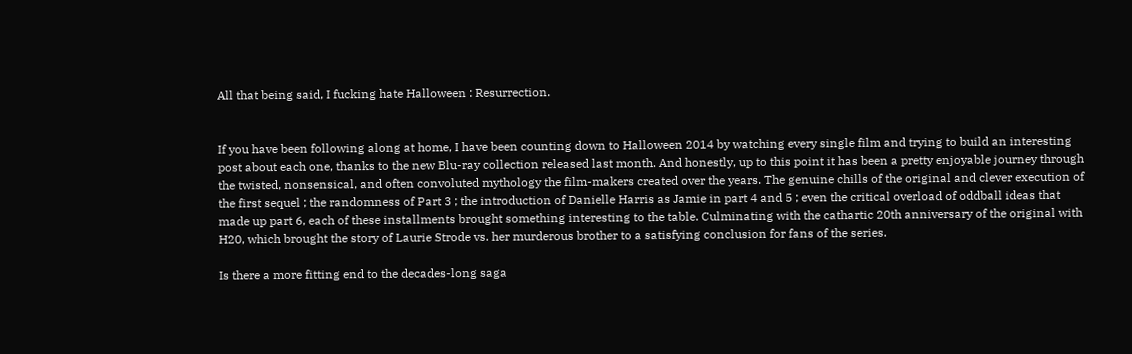All that being said, I fucking hate Halloween : Resurrection.


If you have been following along at home, I have been counting down to Halloween 2014 by watching every single film and trying to build an interesting post about each one, thanks to the new Blu-ray collection released last month. And honestly, up to this point it has been a pretty enjoyable journey through the twisted, nonsensical, and often convoluted mythology the film-makers created over the years. The genuine chills of the original and clever execution of the first sequel ; the randomness of Part 3 ; the introduction of Danielle Harris as Jamie in part 4 and 5 ; even the critical overload of oddball ideas that made up part 6, each of these installments brought something interesting to the table. Culminating with the cathartic 20th anniversary of the original with H20, which brought the story of Laurie Strode vs. her murderous brother to a satisfying conclusion for fans of the series.

Is there a more fitting end to the decades-long saga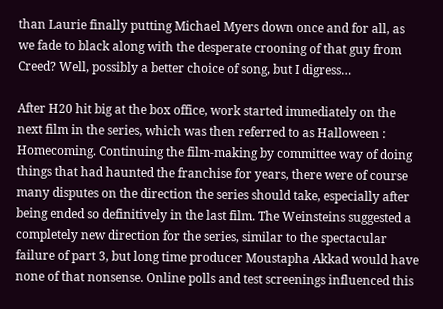than Laurie finally putting Michael Myers down once and for all, as we fade to black along with the desperate crooning of that guy from Creed? Well, possibly a better choice of song, but I digress…

After H20 hit big at the box office, work started immediately on the next film in the series, which was then referred to as Halloween : Homecoming. Continuing the film-making by committee way of doing things that had haunted the franchise for years, there were of course many disputes on the direction the series should take, especially after being ended so definitively in the last film. The Weinsteins suggested a completely new direction for the series, similar to the spectacular failure of part 3, but long time producer Moustapha Akkad would have none of that nonsense. Online polls and test screenings influenced this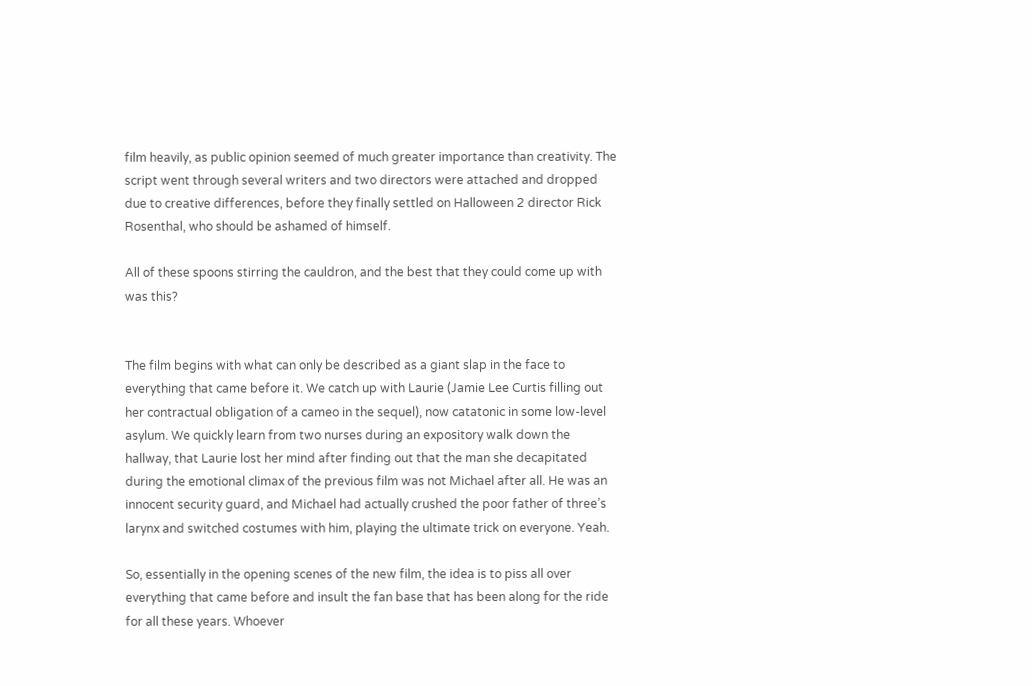film heavily, as public opinion seemed of much greater importance than creativity. The script went through several writers and two directors were attached and dropped due to creative differences, before they finally settled on Halloween 2 director Rick Rosenthal, who should be ashamed of himself.

All of these spoons stirring the cauldron, and the best that they could come up with was this?


The film begins with what can only be described as a giant slap in the face to everything that came before it. We catch up with Laurie (Jamie Lee Curtis filling out her contractual obligation of a cameo in the sequel), now catatonic in some low-level asylum. We quickly learn from two nurses during an expository walk down the hallway, that Laurie lost her mind after finding out that the man she decapitated during the emotional climax of the previous film was not Michael after all. He was an innocent security guard, and Michael had actually crushed the poor father of three’s larynx and switched costumes with him, playing the ultimate trick on everyone. Yeah.

So, essentially in the opening scenes of the new film, the idea is to piss all over everything that came before and insult the fan base that has been along for the ride for all these years. Whoever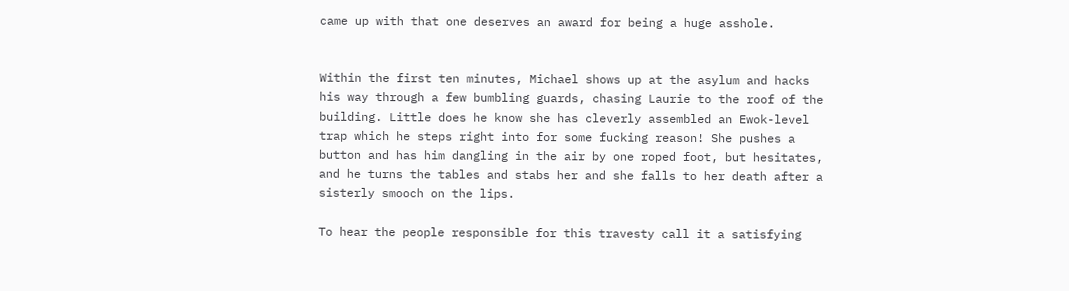came up with that one deserves an award for being a huge asshole.


Within the first ten minutes, Michael shows up at the asylum and hacks his way through a few bumbling guards, chasing Laurie to the roof of the building. Little does he know she has cleverly assembled an Ewok-level trap which he steps right into for some fucking reason! She pushes a button and has him dangling in the air by one roped foot, but hesitates, and he turns the tables and stabs her and she falls to her death after a sisterly smooch on the lips.

To hear the people responsible for this travesty call it a satisfying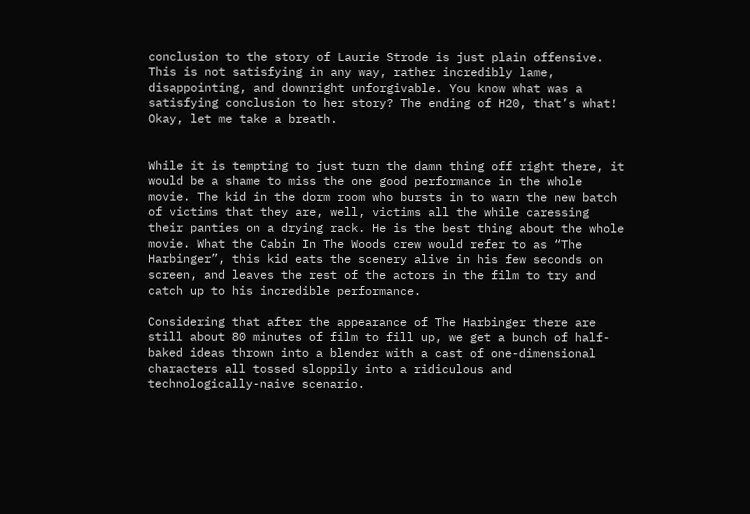conclusion to the story of Laurie Strode is just plain offensive. This is not satisfying in any way, rather incredibly lame, disappointing, and downright unforgivable. You know what was a satisfying conclusion to her story? The ending of H20, that’s what! Okay, let me take a breath.


While it is tempting to just turn the damn thing off right there, it would be a shame to miss the one good performance in the whole movie. The kid in the dorm room who bursts in to warn the new batch of victims that they are, well, victims all the while caressing their panties on a drying rack. He is the best thing about the whole movie. What the Cabin In The Woods crew would refer to as “The Harbinger”, this kid eats the scenery alive in his few seconds on screen, and leaves the rest of the actors in the film to try and catch up to his incredible performance.

Considering that after the appearance of The Harbinger there are still about 80 minutes of film to fill up, we get a bunch of half-baked ideas thrown into a blender with a cast of one-dimensional characters all tossed sloppily into a ridiculous and technologically-naive scenario.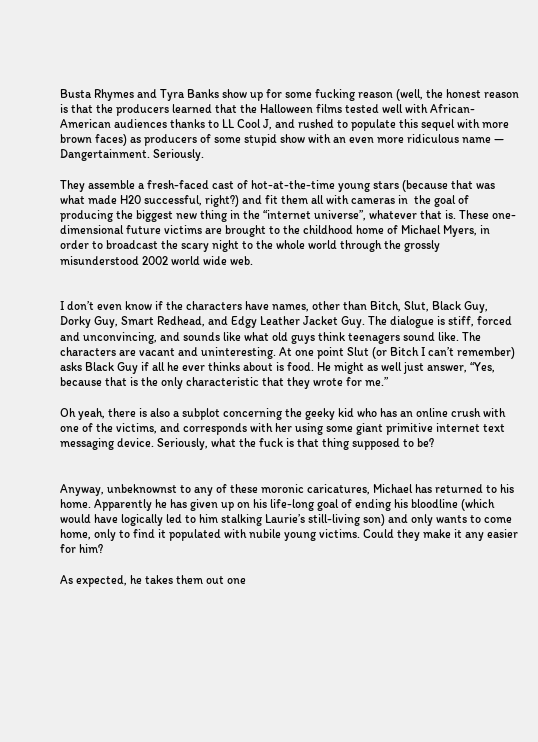Busta Rhymes and Tyra Banks show up for some fucking reason (well, the honest reason is that the producers learned that the Halloween films tested well with African-American audiences thanks to LL Cool J, and rushed to populate this sequel with more brown faces) as producers of some stupid show with an even more ridiculous name — Dangertainment. Seriously.

They assemble a fresh-faced cast of hot-at-the-time young stars (because that was what made H20 successful, right?) and fit them all with cameras in  the goal of producing the biggest new thing in the “internet universe”, whatever that is. These one-dimensional future victims are brought to the childhood home of Michael Myers, in order to broadcast the scary night to the whole world through the grossly misunderstood 2002 world wide web.


I don’t even know if the characters have names, other than Bitch, Slut, Black Guy, Dorky Guy, Smart Redhead, and Edgy Leather Jacket Guy. The dialogue is stiff, forced and unconvincing, and sounds like what old guys think teenagers sound like. The characters are vacant and uninteresting. At one point Slut (or Bitch I can’t remember) asks Black Guy if all he ever thinks about is food. He might as well just answer, “Yes, because that is the only characteristic that they wrote for me.”

Oh yeah, there is also a subplot concerning the geeky kid who has an online crush with one of the victims, and corresponds with her using some giant primitive internet text messaging device. Seriously, what the fuck is that thing supposed to be?


Anyway, unbeknownst to any of these moronic caricatures, Michael has returned to his home. Apparently he has given up on his life-long goal of ending his bloodline (which would have logically led to him stalking Laurie’s still-living son) and only wants to come home, only to find it populated with nubile young victims. Could they make it any easier for him?

As expected, he takes them out one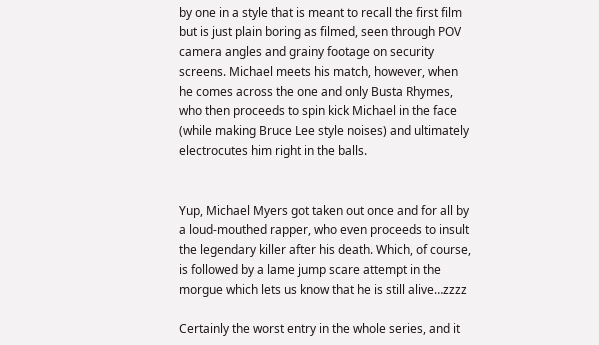by one in a style that is meant to recall the first film but is just plain boring as filmed, seen through POV camera angles and grainy footage on security screens. Michael meets his match, however, when he comes across the one and only Busta Rhymes, who then proceeds to spin kick Michael in the face (while making Bruce Lee style noises) and ultimately electrocutes him right in the balls.


Yup, Michael Myers got taken out once and for all by a loud-mouthed rapper, who even proceeds to insult the legendary killer after his death. Which, of course, is followed by a lame jump scare attempt in the morgue which lets us know that he is still alive…zzzz

Certainly the worst entry in the whole series, and it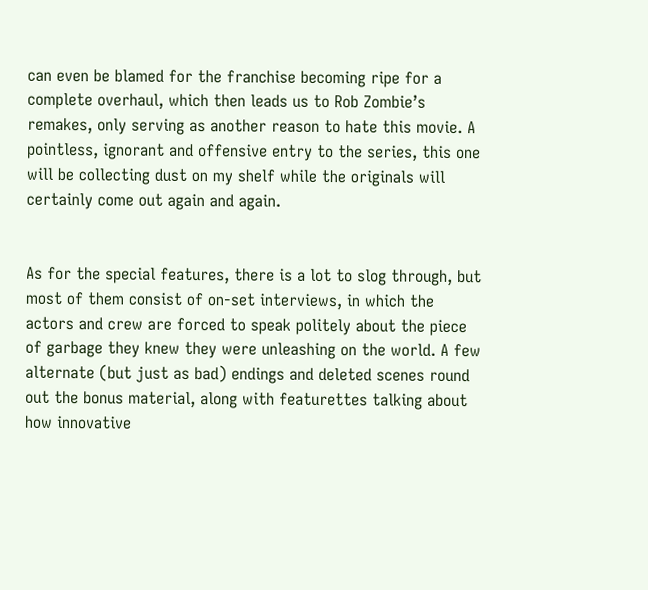can even be blamed for the franchise becoming ripe for a complete overhaul, which then leads us to Rob Zombie’s remakes, only serving as another reason to hate this movie. A pointless, ignorant and offensive entry to the series, this one will be collecting dust on my shelf while the originals will certainly come out again and again.


As for the special features, there is a lot to slog through, but most of them consist of on-set interviews, in which the actors and crew are forced to speak politely about the piece of garbage they knew they were unleashing on the world. A few alternate (but just as bad) endings and deleted scenes round out the bonus material, along with featurettes talking about how innovative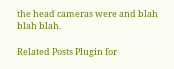the head cameras were and blah blah blah.

Related Posts Plugin for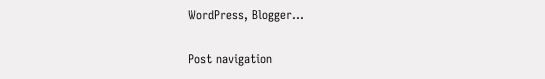WordPress, Blogger...

Post navigation